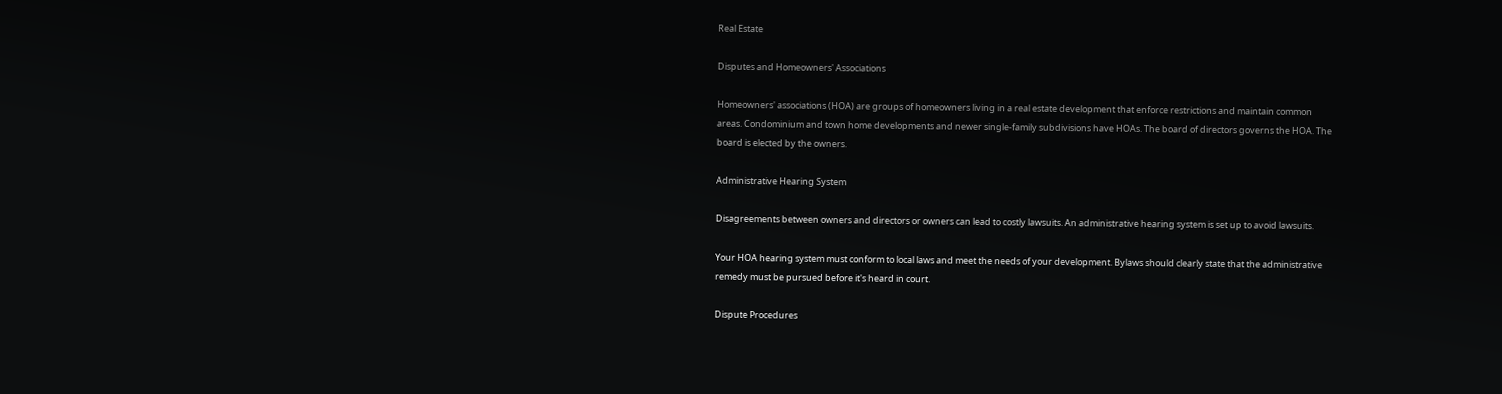Real Estate

Disputes and Homeowners' Associations

Homeowners' associations (HOA) are groups of homeowners living in a real estate development that enforce restrictions and maintain common areas. Condominium and town home developments and newer single-family subdivisions have HOAs. The board of directors governs the HOA. The board is elected by the owners.

Administrative Hearing System

Disagreements between owners and directors or owners can lead to costly lawsuits. An administrative hearing system is set up to avoid lawsuits.

Your HOA hearing system must conform to local laws and meet the needs of your development. Bylaws should clearly state that the administrative remedy must be pursued before it's heard in court.

Dispute Procedures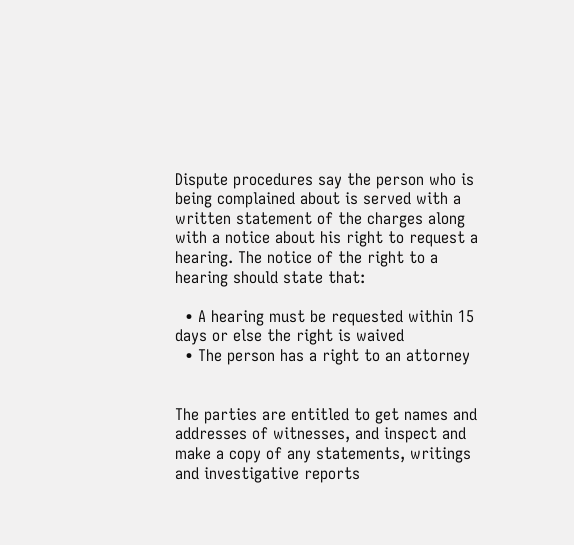Dispute procedures say the person who is being complained about is served with a written statement of the charges along with a notice about his right to request a hearing. The notice of the right to a hearing should state that:

  • A hearing must be requested within 15 days or else the right is waived
  • The person has a right to an attorney


The parties are entitled to get names and addresses of witnesses, and inspect and make a copy of any statements, writings and investigative reports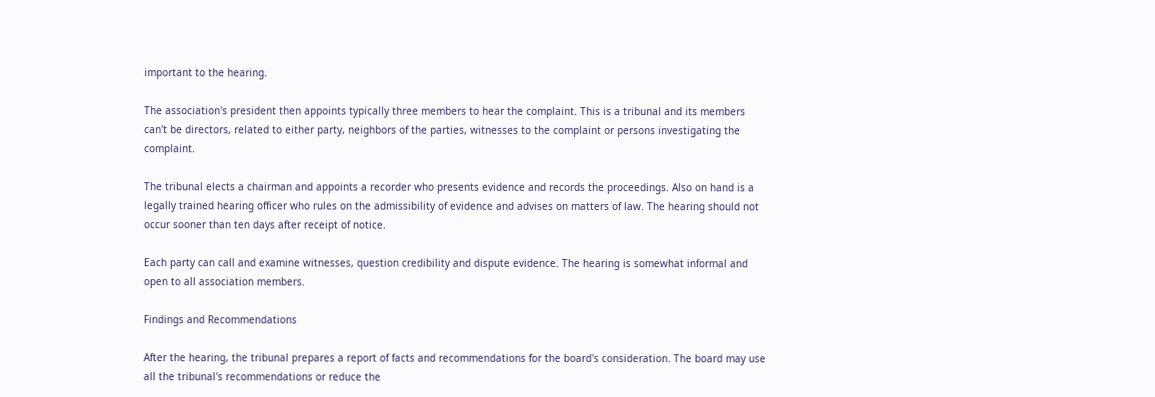important to the hearing.

The association's president then appoints typically three members to hear the complaint. This is a tribunal and its members can't be directors, related to either party, neighbors of the parties, witnesses to the complaint or persons investigating the complaint.

The tribunal elects a chairman and appoints a recorder who presents evidence and records the proceedings. Also on hand is a legally trained hearing officer who rules on the admissibility of evidence and advises on matters of law. The hearing should not occur sooner than ten days after receipt of notice.

Each party can call and examine witnesses, question credibility and dispute evidence. The hearing is somewhat informal and open to all association members.

Findings and Recommendations

After the hearing, the tribunal prepares a report of facts and recommendations for the board's consideration. The board may use all the tribunal's recommendations or reduce the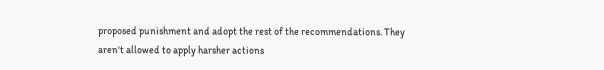proposed punishment and adopt the rest of the recommendations. They aren't allowed to apply harsher actions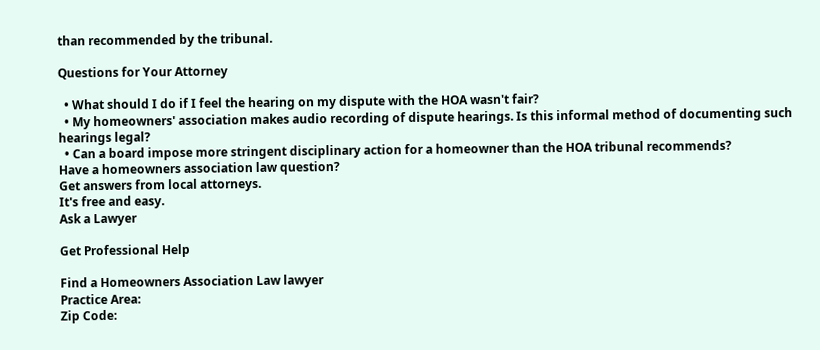than recommended by the tribunal.

Questions for Your Attorney

  • What should I do if I feel the hearing on my dispute with the HOA wasn't fair?
  • My homeowners' association makes audio recording of dispute hearings. Is this informal method of documenting such hearings legal?
  • Can a board impose more stringent disciplinary action for a homeowner than the HOA tribunal recommends?
Have a homeowners association law question?
Get answers from local attorneys.
It's free and easy.
Ask a Lawyer

Get Professional Help

Find a Homeowners Association Law lawyer
Practice Area:
Zip Code: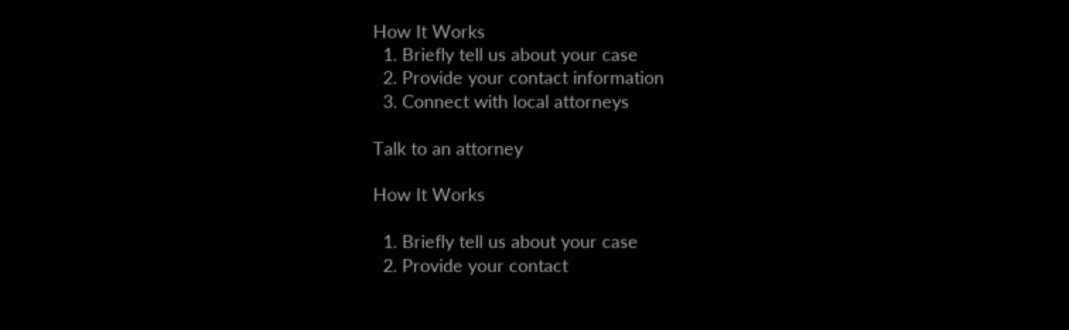How It Works
  1. Briefly tell us about your case
  2. Provide your contact information
  3. Connect with local attorneys

Talk to an attorney

How It Works

  1. Briefly tell us about your case
  2. Provide your contact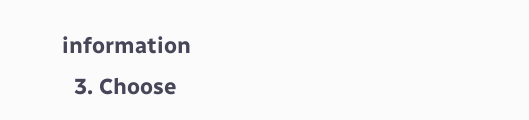information
  3. Choose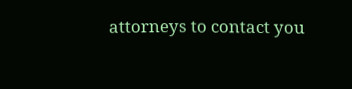attorneys to contact you